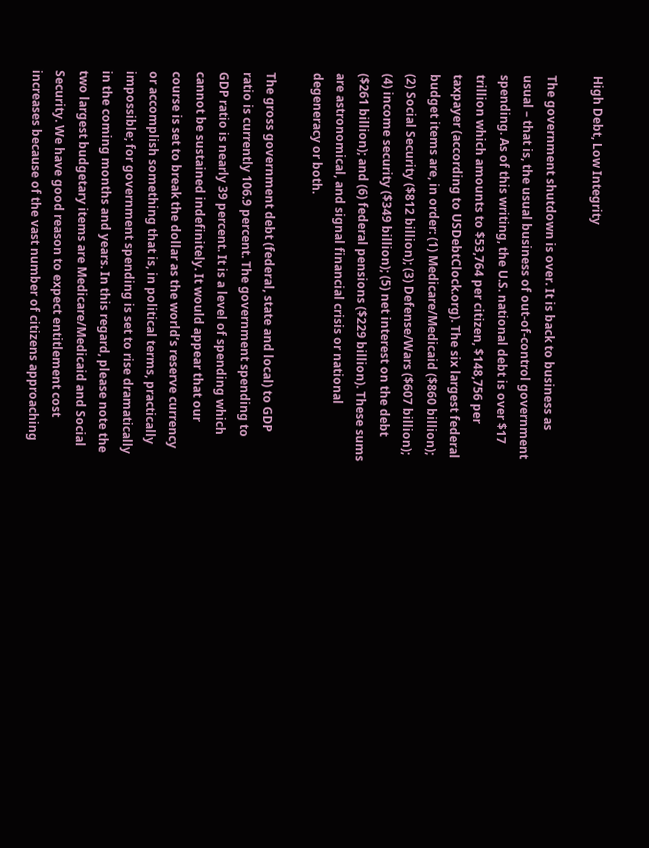High Debt, Low Integrity

The government shutdown is over. It is back to business as usual – that is, the usual business of out-of-control government spending. As of this writing, the U.S. national debt is over $17 trillion which amounts to $53,764 per citizen, $148,756 per taxpayer (according to USDebtClock.org). The six largest federal budget items are, in order: (1) Medicare/Medicaid ($860 billion); (2) Social Security ($812 billion); (3) Defense/Wars ($607 billion); (4) income security ($349 billion); (5) net interest on the debt ($261 billion); and (6) federal pensions ($229 billion). These sums are astronomical, and signal financial crisis or national degeneracy or both.

The gross government debt (federal, state and local) to GDP ratio is currently 106.9 percent. The government spending to GDP ratio is nearly 39 percent. It is a level of spending which cannot be sustained indefinitely. It would appear that our course is set to break the dollar as the world’s reserve currency or accomplish something that is, in political terms, practically impossible; for government spending is set to rise dramatically in the coming months and years. In this regard, please note the two largest budgetary items are Medicare/Medicaid and Social Security. We have good reason to expect entitlement cost increases because of the vast number of citizens approaching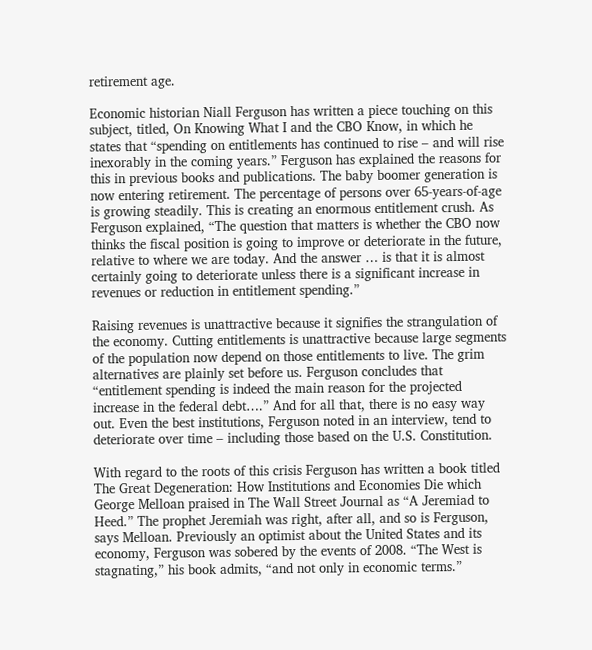retirement age.

Economic historian Niall Ferguson has written a piece touching on this subject, titled, On Knowing What I and the CBO Know, in which he states that “spending on entitlements has continued to rise – and will rise inexorably in the coming years.” Ferguson has explained the reasons for this in previous books and publications. The baby boomer generation is now entering retirement. The percentage of persons over 65-years-of-age is growing steadily. This is creating an enormous entitlement crush. As Ferguson explained, “The question that matters is whether the CBO now thinks the fiscal position is going to improve or deteriorate in the future, relative to where we are today. And the answer … is that it is almost certainly going to deteriorate unless there is a significant increase in revenues or reduction in entitlement spending.”

Raising revenues is unattractive because it signifies the strangulation of the economy. Cutting entitlements is unattractive because large segments of the population now depend on those entitlements to live. The grim alternatives are plainly set before us. Ferguson concludes that “entitlement spending is indeed the main reason for the projected increase in the federal debt….” And for all that, there is no easy way out. Even the best institutions, Ferguson noted in an interview, tend to deteriorate over time – including those based on the U.S. Constitution.

With regard to the roots of this crisis Ferguson has written a book titled The Great Degeneration: How Institutions and Economies Die which George Melloan praised in The Wall Street Journal as “A Jeremiad to Heed.” The prophet Jeremiah was right, after all, and so is Ferguson, says Melloan. Previously an optimist about the United States and its economy, Ferguson was sobered by the events of 2008. “The West is stagnating,” his book admits, “and not only in economic terms.”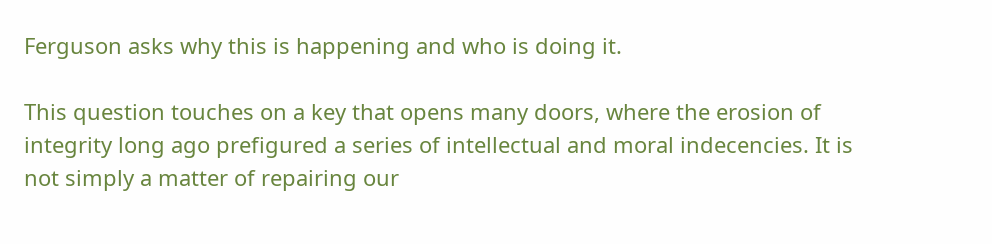Ferguson asks why this is happening and who is doing it.

This question touches on a key that opens many doors, where the erosion of integrity long ago prefigured a series of intellectual and moral indecencies. It is not simply a matter of repairing our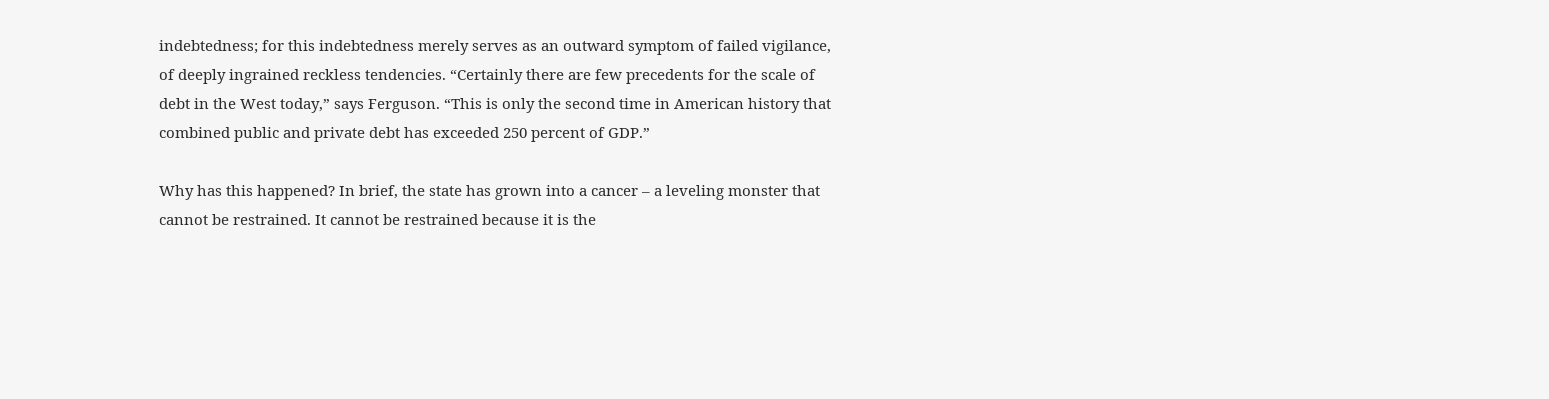indebtedness; for this indebtedness merely serves as an outward symptom of failed vigilance, of deeply ingrained reckless tendencies. “Certainly there are few precedents for the scale of debt in the West today,” says Ferguson. “This is only the second time in American history that combined public and private debt has exceeded 250 percent of GDP.”

Why has this happened? In brief, the state has grown into a cancer – a leveling monster that cannot be restrained. It cannot be restrained because it is the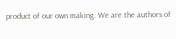product of our own making. We are the authors of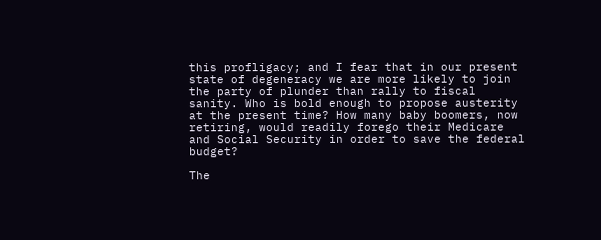this profligacy; and I fear that in our present state of degeneracy we are more likely to join the party of plunder than rally to fiscal sanity. Who is bold enough to propose austerity at the present time? How many baby boomers, now retiring, would readily forego their Medicare and Social Security in order to save the federal budget?

The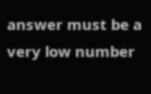answer must be a very low number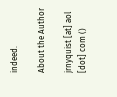indeed.

About the Author

jrnyquist [at] aol [dot] com ()